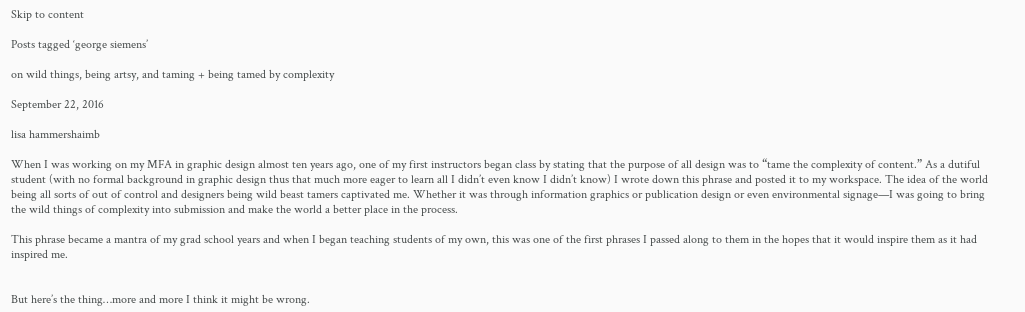Skip to content

Posts tagged ‘george siemens’

on wild things, being artsy, and taming + being tamed by complexity

September 22, 2016

lisa hammershaimb

When I was working on my MFA in graphic design almost ten years ago, one of my first instructors began class by stating that the purpose of all design was to “tame the complexity of content.” As a dutiful student (with no formal background in graphic design thus that much more eager to learn all I didn’t even know I didn’t know) I wrote down this phrase and posted it to my workspace. The idea of the world being all sorts of out of control and designers being wild beast tamers captivated me. Whether it was through information graphics or publication design or even environmental signage—I was going to bring the wild things of complexity into submission and make the world a better place in the process.

This phrase became a mantra of my grad school years and when I began teaching students of my own, this was one of the first phrases I passed along to them in the hopes that it would inspire them as it had inspired me.


But here’s the thing…more and more I think it might be wrong.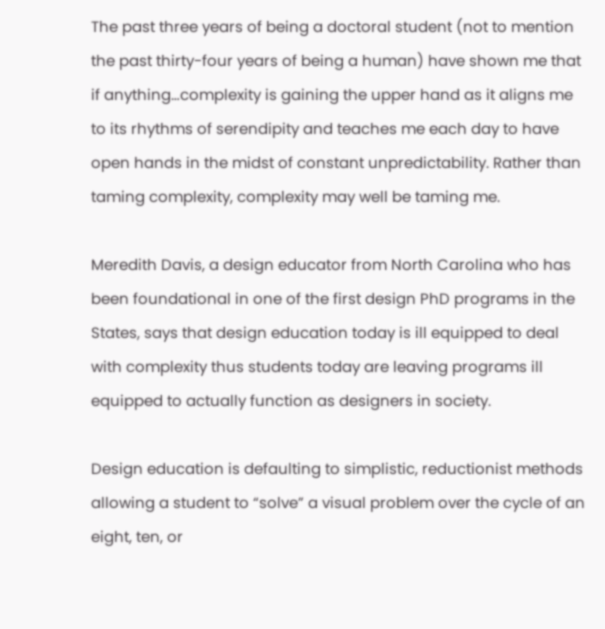The past three years of being a doctoral student (not to mention the past thirty-four years of being a human) have shown me that if anything…complexity is gaining the upper hand as it aligns me to its rhythms of serendipity and teaches me each day to have open hands in the midst of constant unpredictability. Rather than taming complexity, complexity may well be taming me.

Meredith Davis, a design educator from North Carolina who has been foundational in one of the first design PhD programs in the States, says that design education today is ill equipped to deal with complexity thus students today are leaving programs ill equipped to actually function as designers in society.

Design education is defaulting to simplistic, reductionist methods allowing a student to “solve” a visual problem over the cycle of an eight, ten, or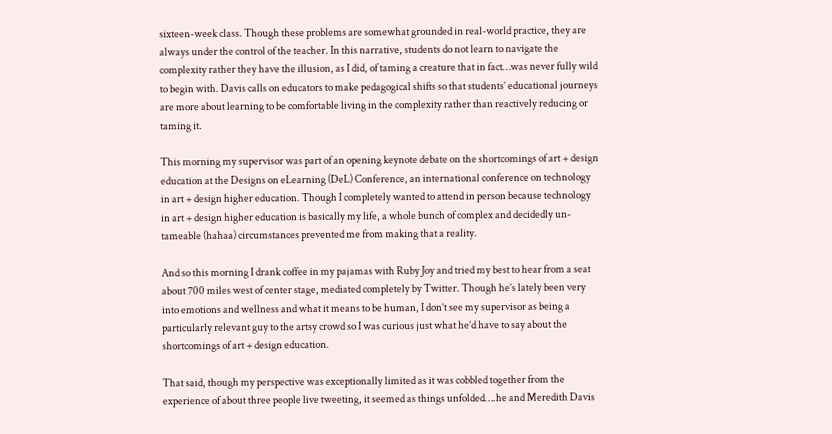sixteen-week class. Though these problems are somewhat grounded in real-world practice, they are always under the control of the teacher. In this narrative, students do not learn to navigate the complexity rather they have the illusion, as I did, of taming a creature that in fact…was never fully wild to begin with. Davis calls on educators to make pedagogical shifts so that students’ educational journeys are more about learning to be comfortable living in the complexity rather than reactively reducing or taming it.

This morning my supervisor was part of an opening keynote debate on the shortcomings of art + design education at the Designs on eLearning (DeL) Conference, an international conference on technology in art + design higher education. Though I completely wanted to attend in person because technology in art + design higher education is basically my life, a whole bunch of complex and decidedly un-tameable (hahaa) circumstances prevented me from making that a reality.

And so this morning I drank coffee in my pajamas with Ruby Joy and tried my best to hear from a seat about 700 miles west of center stage, mediated completely by Twitter. Though he’s lately been very into emotions and wellness and what it means to be human, I don’t see my supervisor as being a particularly relevant guy to the artsy crowd so I was curious just what he’d have to say about the shortcomings of art + design education.

That said, though my perspective was exceptionally limited as it was cobbled together from the experience of about three people live tweeting, it seemed as things unfolded….he and Meredith Davis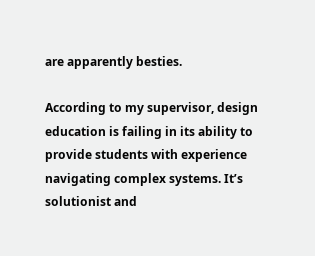are apparently besties.

According to my supervisor, design education is failing in its ability to provide students with experience navigating complex systems. It’s solutionist and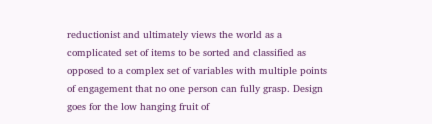reductionist and ultimately views the world as a complicated set of items to be sorted and classified as opposed to a complex set of variables with multiple points of engagement that no one person can fully grasp. Design goes for the low hanging fruit of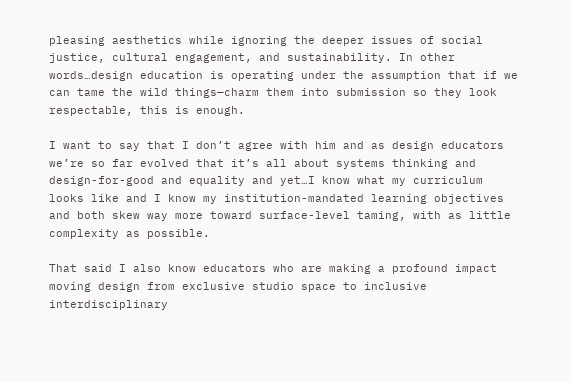pleasing aesthetics while ignoring the deeper issues of social justice, cultural engagement, and sustainability. In other words…design education is operating under the assumption that if we can tame the wild things—charm them into submission so they look respectable, this is enough.

I want to say that I don’t agree with him and as design educators we’re so far evolved that it’s all about systems thinking and design-for-good and equality and yet…I know what my curriculum looks like and I know my institution-mandated learning objectives and both skew way more toward surface-level taming, with as little complexity as possible.

That said I also know educators who are making a profound impact moving design from exclusive studio space to inclusive interdisciplinary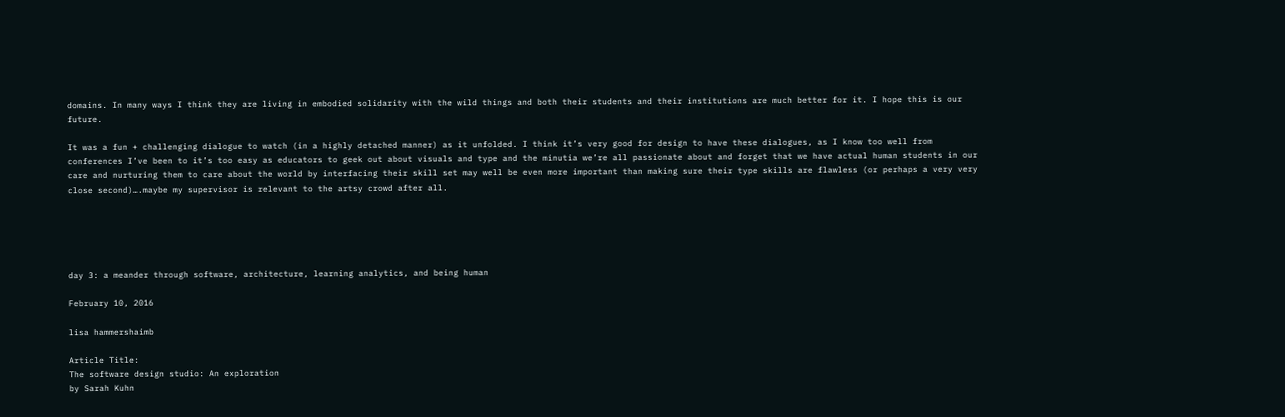domains. In many ways I think they are living in embodied solidarity with the wild things and both their students and their institutions are much better for it. I hope this is our future.

It was a fun + challenging dialogue to watch (in a highly detached manner) as it unfolded. I think it’s very good for design to have these dialogues, as I know too well from conferences I’ve been to it’s too easy as educators to geek out about visuals and type and the minutia we’re all passionate about and forget that we have actual human students in our care and nurturing them to care about the world by interfacing their skill set may well be even more important than making sure their type skills are flawless (or perhaps a very very close second)….maybe my supervisor is relevant to the artsy crowd after all.





day 3: a meander through software, architecture, learning analytics, and being human

February 10, 2016

lisa hammershaimb

Article Title:
The software design studio: An exploration
by Sarah Kuhn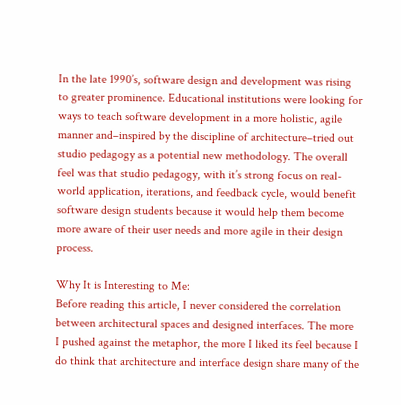In the late 1990’s, software design and development was rising to greater prominence. Educational institutions were looking for ways to teach software development in a more holistic, agile manner and–inspired by the discipline of architecture–tried out studio pedagogy as a potential new methodology. The overall feel was that studio pedagogy, with it’s strong focus on real-world application, iterations, and feedback cycle, would benefit software design students because it would help them become more aware of their user needs and more agile in their design process.

Why It is Interesting to Me:
Before reading this article, I never considered the correlation between architectural spaces and designed interfaces. The more I pushed against the metaphor, the more I liked its feel because I do think that architecture and interface design share many of the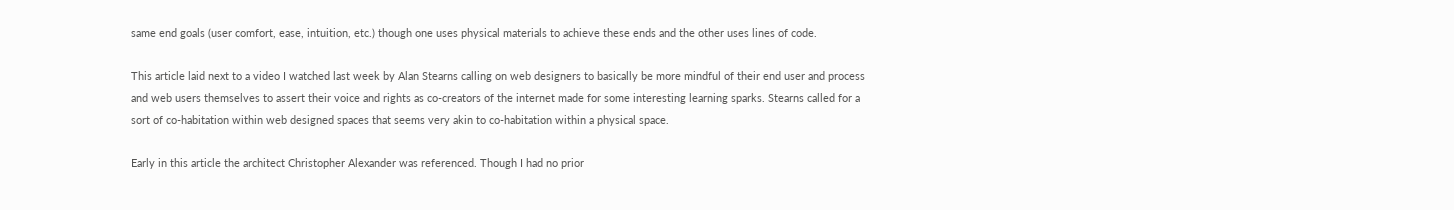same end goals (user comfort, ease, intuition, etc.) though one uses physical materials to achieve these ends and the other uses lines of code.

This article laid next to a video I watched last week by Alan Stearns calling on web designers to basically be more mindful of their end user and process and web users themselves to assert their voice and rights as co-creators of the internet made for some interesting learning sparks. Stearns called for a sort of co-habitation within web designed spaces that seems very akin to co-habitation within a physical space.

Early in this article the architect Christopher Alexander was referenced. Though I had no prior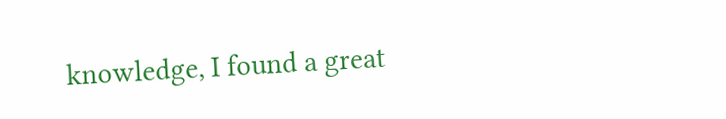knowledge, I found a great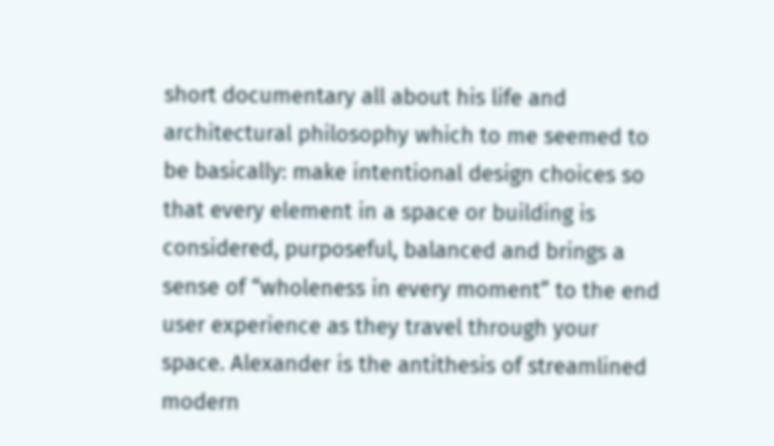short documentary all about his life and architectural philosophy which to me seemed to be basically: make intentional design choices so that every element in a space or building is considered, purposeful, balanced and brings a sense of “wholeness in every moment” to the end user experience as they travel through your space. Alexander is the antithesis of streamlined modern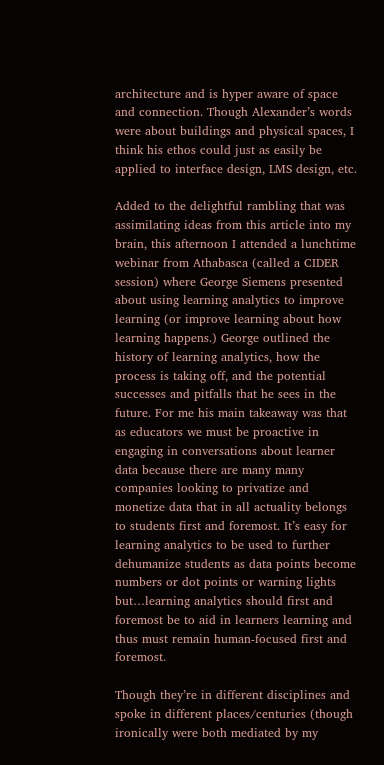architecture and is hyper aware of space and connection. Though Alexander’s words were about buildings and physical spaces, I think his ethos could just as easily be applied to interface design, LMS design, etc.

Added to the delightful rambling that was assimilating ideas from this article into my brain, this afternoon I attended a lunchtime webinar from Athabasca (called a CIDER session) where George Siemens presented about using learning analytics to improve learning (or improve learning about how learning happens.) George outlined the history of learning analytics, how the process is taking off, and the potential successes and pitfalls that he sees in the future. For me his main takeaway was that as educators we must be proactive in engaging in conversations about learner data because there are many many companies looking to privatize and monetize data that in all actuality belongs to students first and foremost. It’s easy for learning analytics to be used to further dehumanize students as data points become numbers or dot points or warning lights but…learning analytics should first and foremost be to aid in learners learning and thus must remain human-focused first and foremost.

Though they’re in different disciplines and spoke in different places/centuries (though ironically were both mediated by my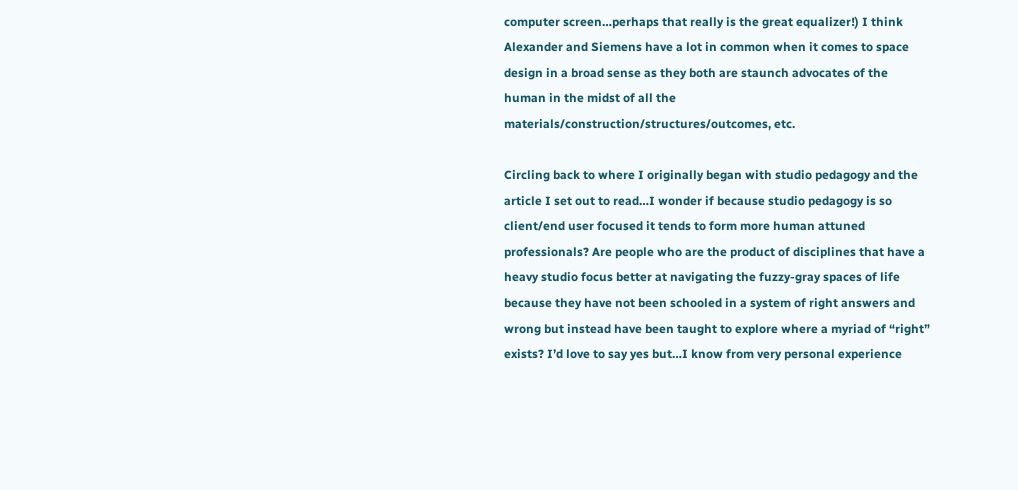computer screen…perhaps that really is the great equalizer!) I think Alexander and Siemens have a lot in common when it comes to space design in a broad sense as they both are staunch advocates of the human in the midst of all the materials/construction/structures/outcomes, etc.

Circling back to where I originally began with studio pedagogy and the article I set out to read…I wonder if because studio pedagogy is so client/end user focused it tends to form more human attuned professionals? Are people who are the product of disciplines that have a heavy studio focus better at navigating the fuzzy-gray spaces of life because they have not been schooled in a system of right answers and wrong but instead have been taught to explore where a myriad of “right” exists? I’d love to say yes but…I know from very personal experience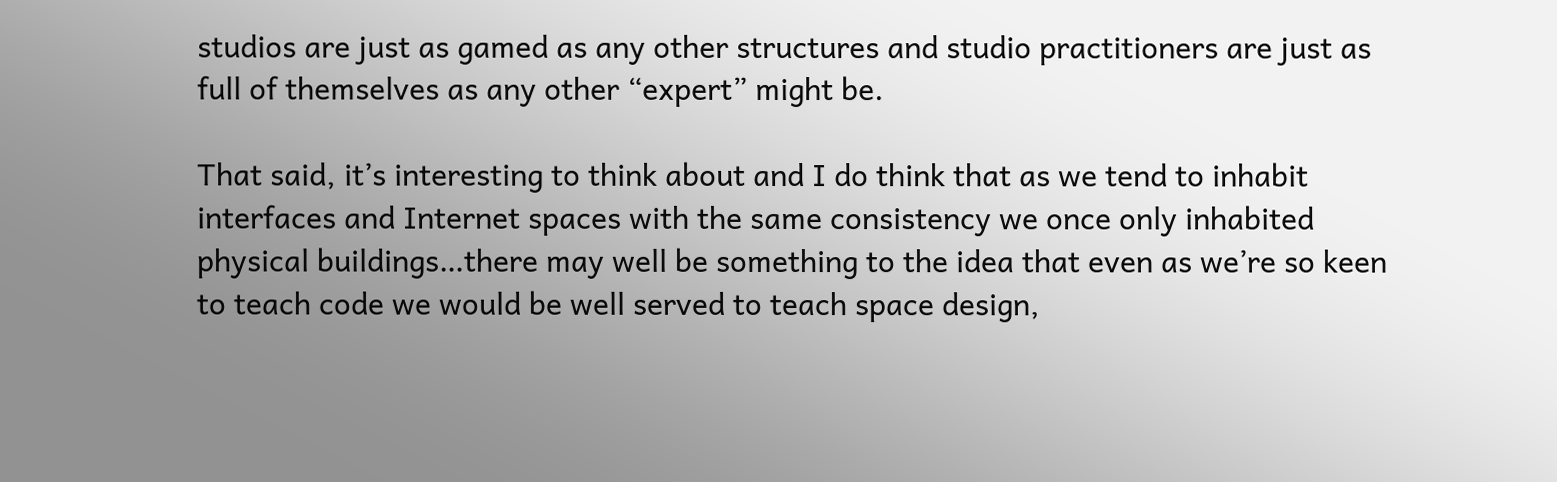studios are just as gamed as any other structures and studio practitioners are just as full of themselves as any other “expert” might be.

That said, it’s interesting to think about and I do think that as we tend to inhabit interfaces and Internet spaces with the same consistency we once only inhabited physical buildings…there may well be something to the idea that even as we’re so keen to teach code we would be well served to teach space design,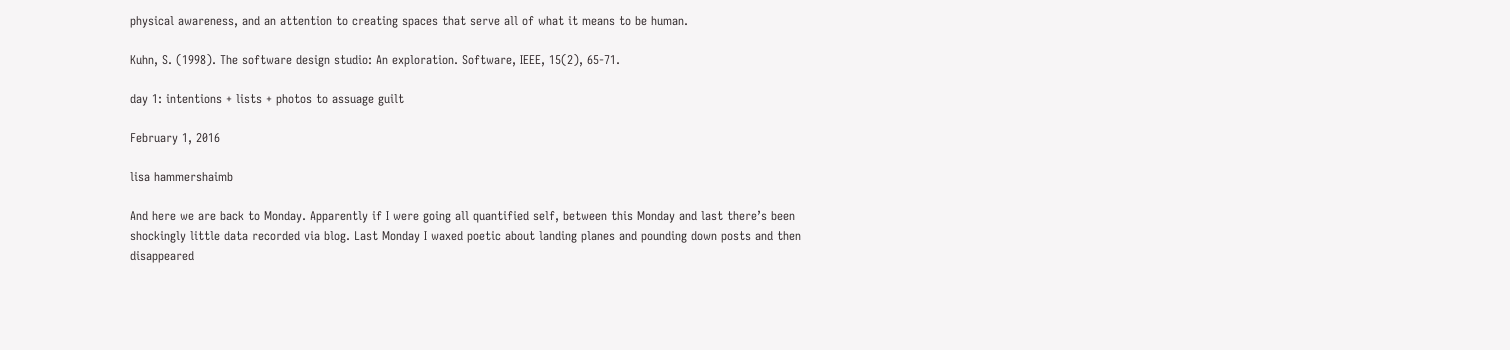physical awareness, and an attention to creating spaces that serve all of what it means to be human.

Kuhn, S. (1998). The software design studio: An exploration. Software, IEEE, 15(2), 65-71.

day 1: intentions + lists + photos to assuage guilt

February 1, 2016

lisa hammershaimb

And here we are back to Monday. Apparently if I were going all quantified self, between this Monday and last there’s been shockingly little data recorded via blog. Last Monday I waxed poetic about landing planes and pounding down posts and then disappeared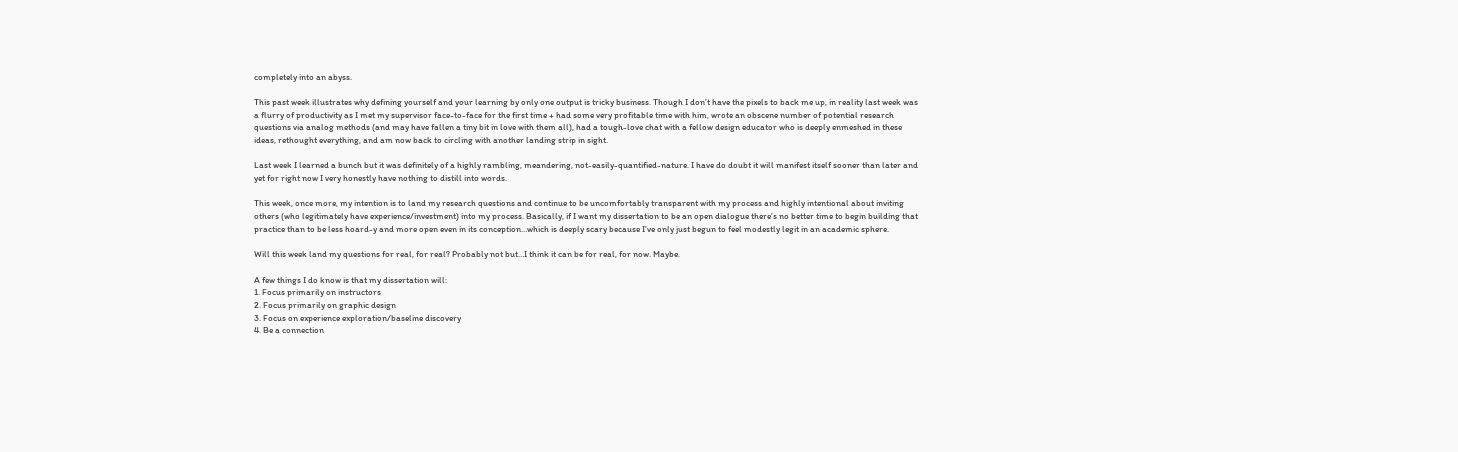completely into an abyss.

This past week illustrates why defining yourself and your learning by only one output is tricky business. Though I don’t have the pixels to back me up, in reality last week was a flurry of productivity as I met my supervisor face-to-face for the first time + had some very profitable time with him, wrote an obscene number of potential research questions via analog methods (and may have fallen a tiny bit in love with them all), had a tough-love chat with a fellow design educator who is deeply enmeshed in these ideas, rethought everything, and am now back to circling with another landing strip in sight.

Last week I learned a bunch but it was definitely of a highly rambling, meandering, not-easily-quantified-nature. I have do doubt it will manifest itself sooner than later and yet for right now I very honestly have nothing to distill into words.

This week, once more, my intention is to land my research questions and continue to be uncomfortably transparent with my process and highly intentional about inviting others (who legitimately have experience/investment) into my process. Basically, if I want my dissertation to be an open dialogue there’s no better time to begin building that practice than to be less hoard-y and more open even in its conception…which is deeply scary because I’ve only just begun to feel modestly legit in an academic sphere.

Will this week land my questions for real, for real? Probably not but…I think it can be for real, for now. Maybe.

A few things I do know is that my dissertation will:
1. Focus primarily on instructors
2. Focus primarily on graphic design
3. Focus on experience exploration/baseline discovery
4. Be a connection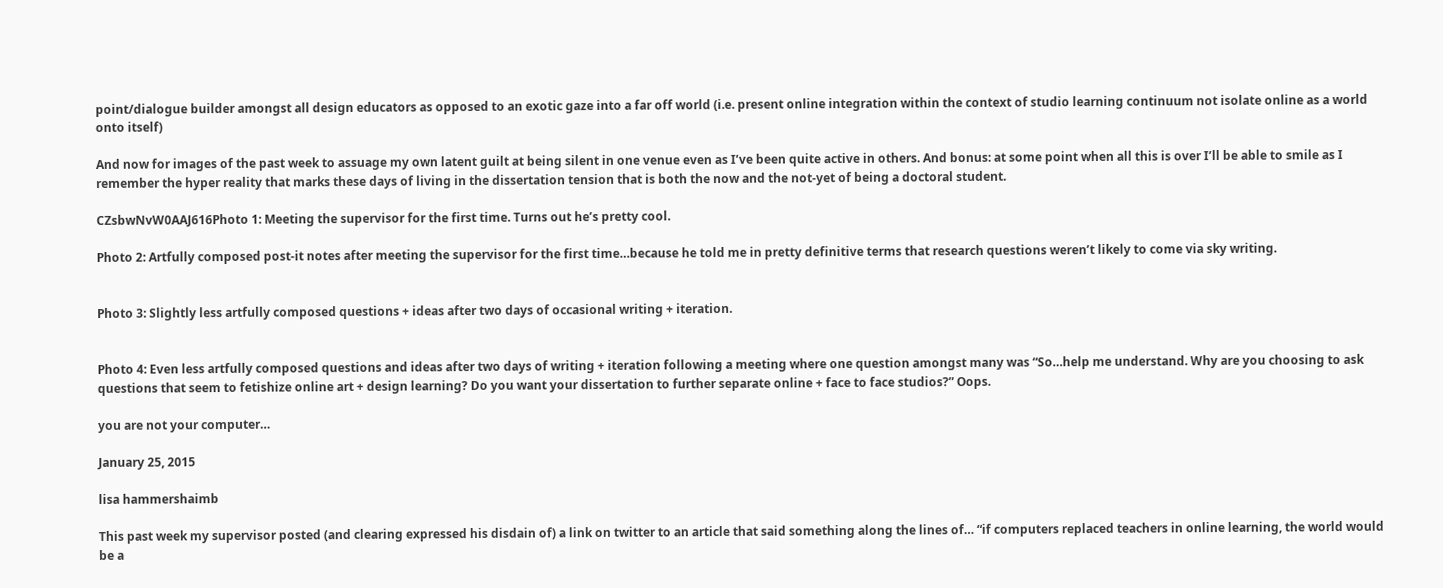point/dialogue builder amongst all design educators as opposed to an exotic gaze into a far off world (i.e. present online integration within the context of studio learning continuum not isolate online as a world onto itself)

And now for images of the past week to assuage my own latent guilt at being silent in one venue even as I’ve been quite active in others. And bonus: at some point when all this is over I’ll be able to smile as I remember the hyper reality that marks these days of living in the dissertation tension that is both the now and the not-yet of being a doctoral student.

CZsbwNvW0AAJ616Photo 1: Meeting the supervisor for the first time. Turns out he’s pretty cool.

Photo 2: Artfully composed post-it notes after meeting the supervisor for the first time…because he told me in pretty definitive terms that research questions weren’t likely to come via sky writing.


Photo 3: Slightly less artfully composed questions + ideas after two days of occasional writing + iteration.


Photo 4: Even less artfully composed questions and ideas after two days of writing + iteration following a meeting where one question amongst many was “So…help me understand. Why are you choosing to ask questions that seem to fetishize online art + design learning? Do you want your dissertation to further separate online + face to face studios?” Oops.

you are not your computer…

January 25, 2015

lisa hammershaimb

This past week my supervisor posted (and clearing expressed his disdain of) a link on twitter to an article that said something along the lines of… “if computers replaced teachers in online learning, the world would be a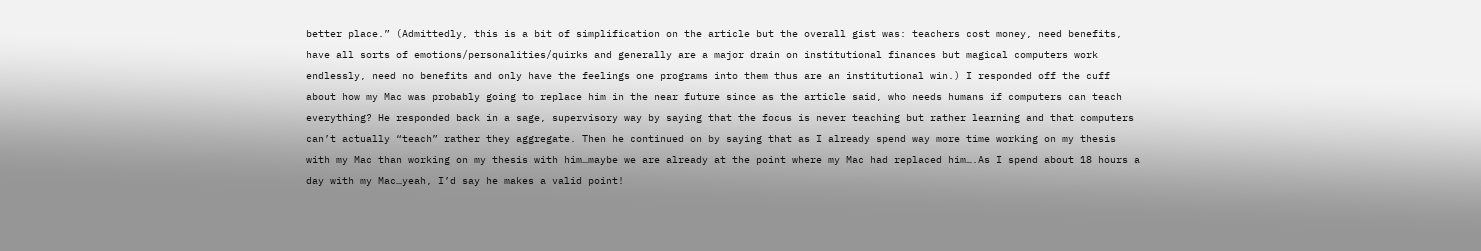better place.” (Admittedly, this is a bit of simplification on the article but the overall gist was: teachers cost money, need benefits, have all sorts of emotions/personalities/quirks and generally are a major drain on institutional finances but magical computers work endlessly, need no benefits and only have the feelings one programs into them thus are an institutional win.) I responded off the cuff about how my Mac was probably going to replace him in the near future since as the article said, who needs humans if computers can teach everything? He responded back in a sage, supervisory way by saying that the focus is never teaching but rather learning and that computers can’t actually “teach” rather they aggregate. Then he continued on by saying that as I already spend way more time working on my thesis with my Mac than working on my thesis with him…maybe we are already at the point where my Mac had replaced him….As I spend about 18 hours a day with my Mac…yeah, I’d say he makes a valid point!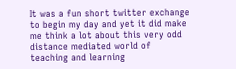It was a fun short twitter exchange to begin my day and yet it did make me think a lot about this very odd distance mediated world of teaching and learning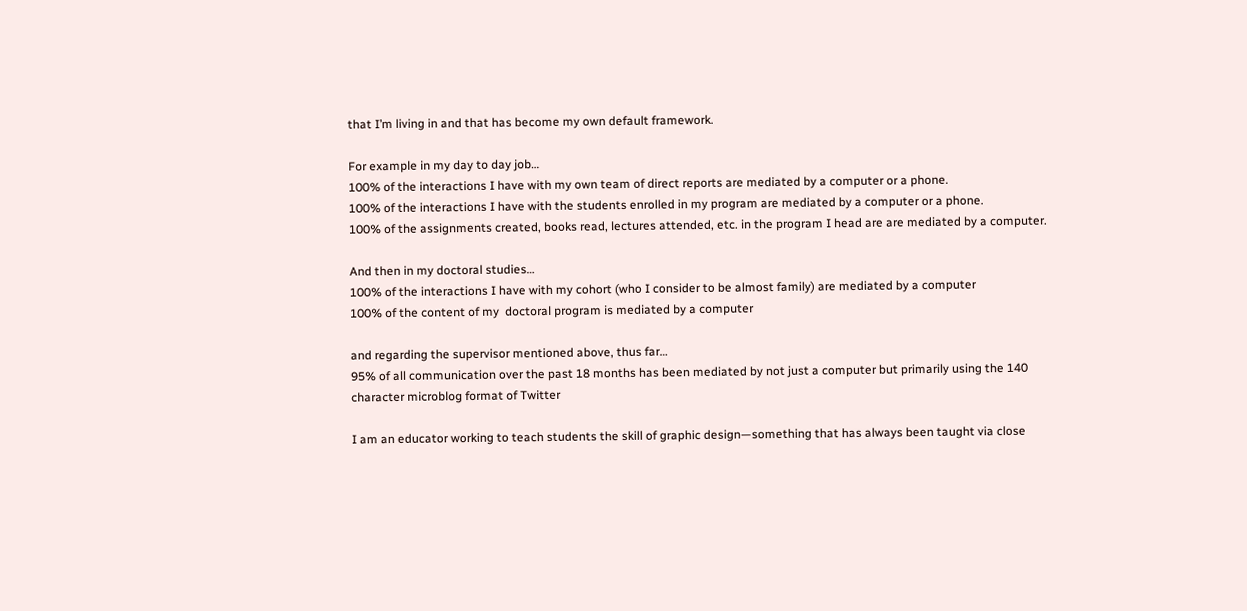that I’m living in and that has become my own default framework.

For example in my day to day job…
100% of the interactions I have with my own team of direct reports are mediated by a computer or a phone.
100% of the interactions I have with the students enrolled in my program are mediated by a computer or a phone.
100% of the assignments created, books read, lectures attended, etc. in the program I head are are mediated by a computer.

And then in my doctoral studies…
100% of the interactions I have with my cohort (who I consider to be almost family) are mediated by a computer
100% of the content of my  doctoral program is mediated by a computer

and regarding the supervisor mentioned above, thus far…
95% of all communication over the past 18 months has been mediated by not just a computer but primarily using the 140 character microblog format of Twitter

I am an educator working to teach students the skill of graphic design—something that has always been taught via close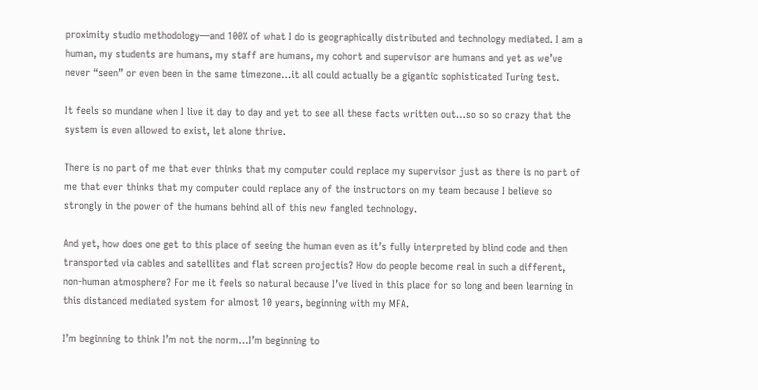proximity studio methodology—and 100% of what I do is geographically distributed and technology mediated. I am a human, my students are humans, my staff are humans, my cohort and supervisor are humans and yet as we’ve never “seen” or even been in the same timezone…it all could actually be a gigantic sophisticated Turing test.

It feels so mundane when I live it day to day and yet to see all these facts written out…so so so crazy that the system is even allowed to exist, let alone thrive.

There is no part of me that ever thinks that my computer could replace my supervisor just as there is no part of me that ever thinks that my computer could replace any of the instructors on my team because I believe so strongly in the power of the humans behind all of this new fangled technology.

And yet, how does one get to this place of seeing the human even as it’s fully interpreted by blind code and then transported via cables and satellites and flat screen projectis? How do people become real in such a different, non-human atmosphere? For me it feels so natural because I’ve lived in this place for so long and been learning in this distanced mediated system for almost 10 years, beginning with my MFA.

I’m beginning to think I’m not the norm…I’m beginning to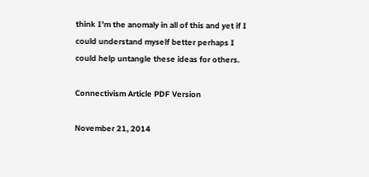think I’m the anomaly in all of this and yet if I could understand myself better perhaps I could help untangle these ideas for others.

Connectivism Article PDF Version

November 21, 2014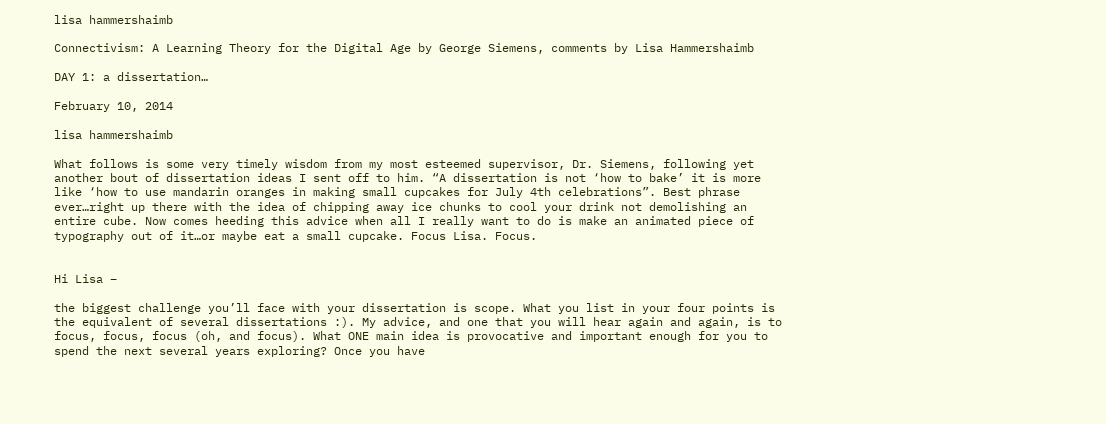lisa hammershaimb

Connectivism: A Learning Theory for the Digital Age by George Siemens, comments by Lisa Hammershaimb

DAY 1: a dissertation…

February 10, 2014

lisa hammershaimb

What follows is some very timely wisdom from my most esteemed supervisor, Dr. Siemens, following yet another bout of dissertation ideas I sent off to him. “A dissertation is not ‘how to bake’ it is more like ‘how to use mandarin oranges in making small cupcakes for July 4th celebrations”. Best phrase ever…right up there with the idea of chipping away ice chunks to cool your drink not demolishing an entire cube. Now comes heeding this advice when all I really want to do is make an animated piece of typography out of it…or maybe eat a small cupcake. Focus Lisa. Focus.


Hi Lisa –

the biggest challenge you’ll face with your dissertation is scope. What you list in your four points is the equivalent of several dissertations :). My advice, and one that you will hear again and again, is to focus, focus, focus (oh, and focus). What ONE main idea is provocative and important enough for you to spend the next several years exploring? Once you have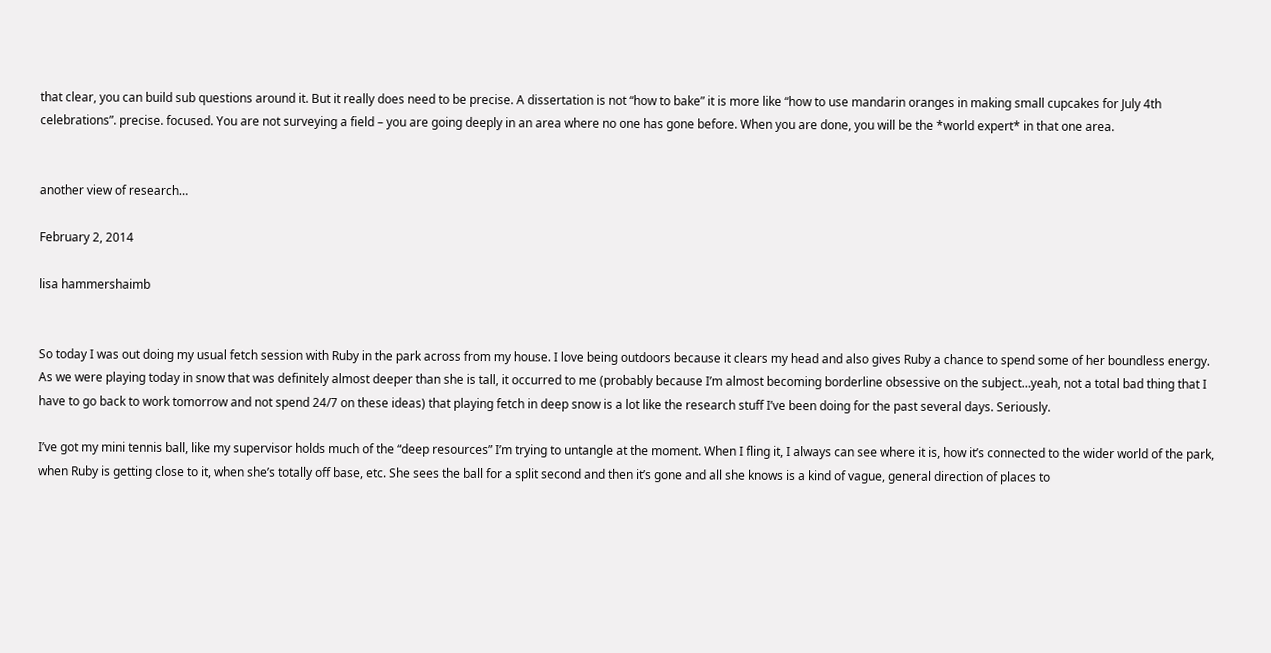that clear, you can build sub questions around it. But it really does need to be precise. A dissertation is not “how to bake” it is more like “how to use mandarin oranges in making small cupcakes for July 4th celebrations”. precise. focused. You are not surveying a field – you are going deeply in an area where no one has gone before. When you are done, you will be the *world expert* in that one area.


another view of research…

February 2, 2014

lisa hammershaimb


So today I was out doing my usual fetch session with Ruby in the park across from my house. I love being outdoors because it clears my head and also gives Ruby a chance to spend some of her boundless energy. As we were playing today in snow that was definitely almost deeper than she is tall, it occurred to me (probably because I’m almost becoming borderline obsessive on the subject…yeah, not a total bad thing that I have to go back to work tomorrow and not spend 24/7 on these ideas) that playing fetch in deep snow is a lot like the research stuff I’ve been doing for the past several days. Seriously.

I’ve got my mini tennis ball, like my supervisor holds much of the “deep resources” I’m trying to untangle at the moment. When I fling it, I always can see where it is, how it’s connected to the wider world of the park, when Ruby is getting close to it, when she’s totally off base, etc. She sees the ball for a split second and then it’s gone and all she knows is a kind of vague, general direction of places to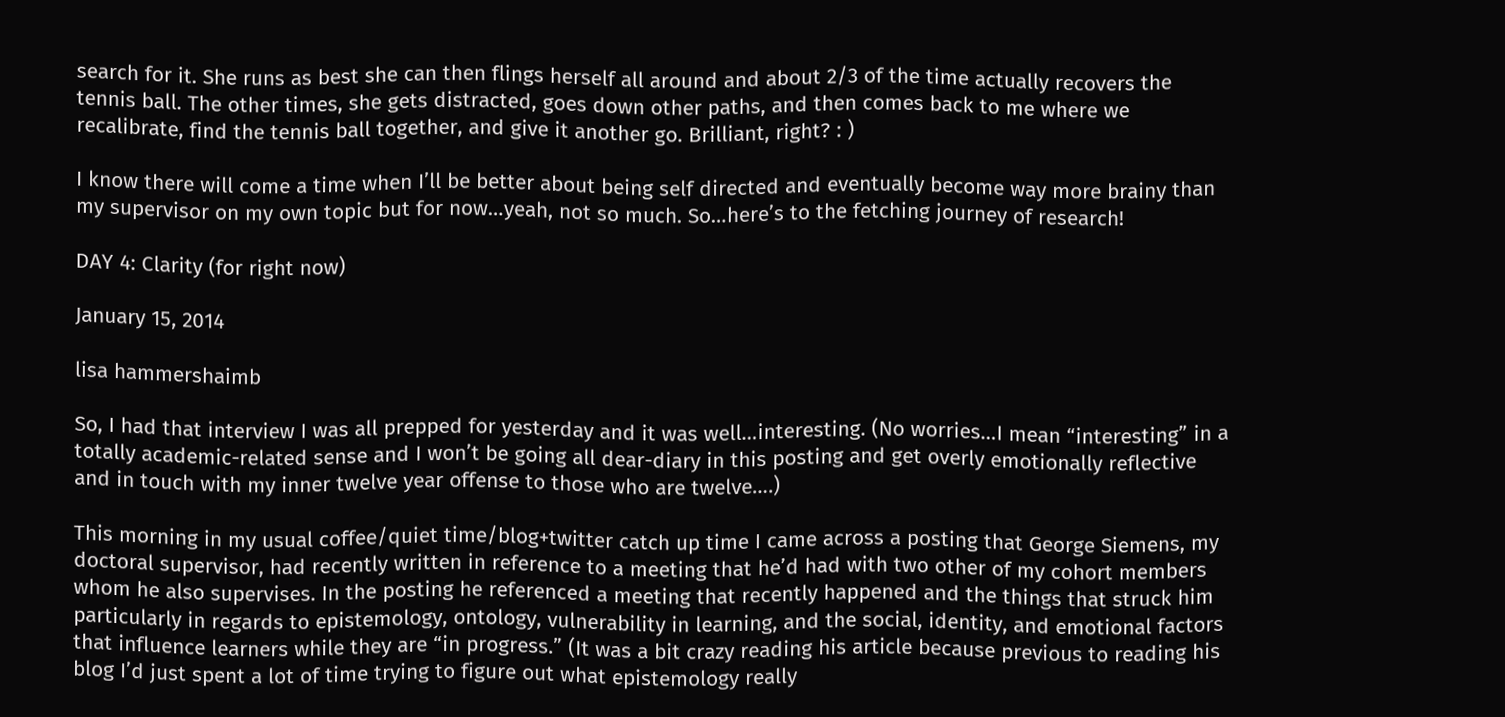search for it. She runs as best she can then flings herself all around and about 2/3 of the time actually recovers the tennis ball. The other times, she gets distracted, goes down other paths, and then comes back to me where we recalibrate, find the tennis ball together, and give it another go. Brilliant, right? : )

I know there will come a time when I’ll be better about being self directed and eventually become way more brainy than my supervisor on my own topic but for now…yeah, not so much. So…here’s to the fetching journey of research!

DAY 4: Clarity (for right now)

January 15, 2014

lisa hammershaimb

So, I had that interview I was all prepped for yesterday and it was well…interesting. (No worries…I mean “interesting” in a totally academic-related sense and I won’t be going all dear-diary in this posting and get overly emotionally reflective and in touch with my inner twelve year offense to those who are twelve….)

This morning in my usual coffee/quiet time/blog+twitter catch up time I came across a posting that George Siemens, my doctoral supervisor, had recently written in reference to a meeting that he’d had with two other of my cohort members whom he also supervises. In the posting he referenced a meeting that recently happened and the things that struck him particularly in regards to epistemology, ontology, vulnerability in learning, and the social, identity, and emotional factors that influence learners while they are “in progress.” (It was a bit crazy reading his article because previous to reading his blog I’d just spent a lot of time trying to figure out what epistemology really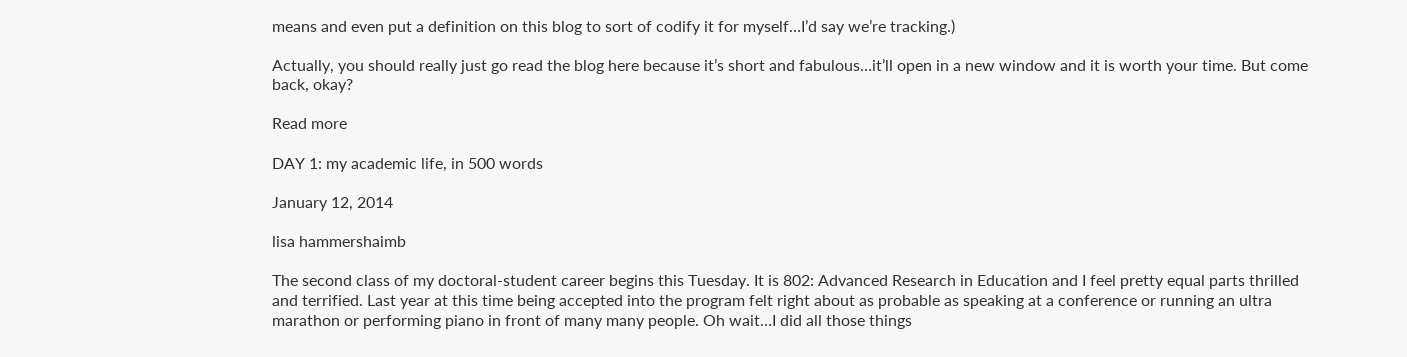means and even put a definition on this blog to sort of codify it for myself…I’d say we’re tracking.)

Actually, you should really just go read the blog here because it’s short and fabulous…it’ll open in a new window and it is worth your time. But come back, okay?

Read more

DAY 1: my academic life, in 500 words

January 12, 2014

lisa hammershaimb

The second class of my doctoral-student career begins this Tuesday. It is 802: Advanced Research in Education and I feel pretty equal parts thrilled and terrified. Last year at this time being accepted into the program felt right about as probable as speaking at a conference or running an ultra marathon or performing piano in front of many many people. Oh wait…I did all those things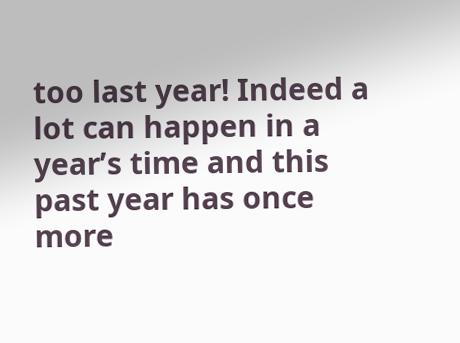too last year! Indeed a lot can happen in a year’s time and this past year has once more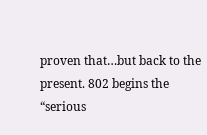proven that…but back to the present. 802 begins the “serious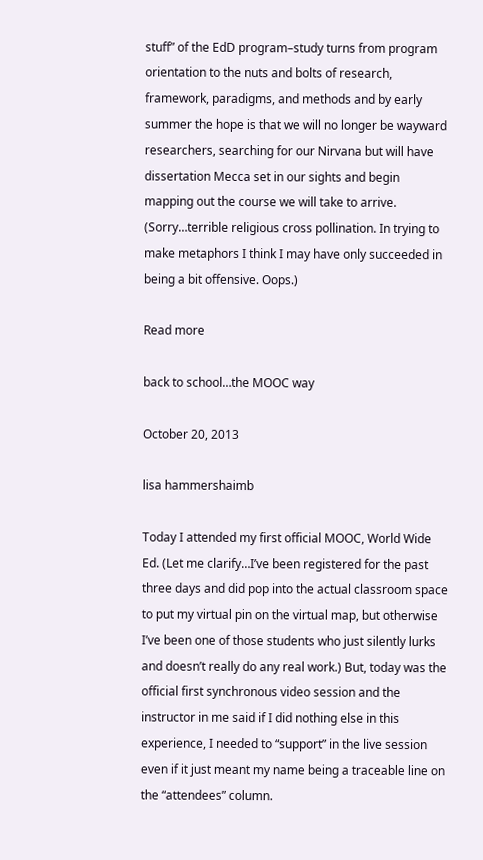stuff” of the EdD program–study turns from program orientation to the nuts and bolts of research, framework, paradigms, and methods and by early summer the hope is that we will no longer be wayward researchers, searching for our Nirvana but will have dissertation Mecca set in our sights and begin mapping out the course we will take to arrive. (Sorry…terrible religious cross pollination. In trying to make metaphors I think I may have only succeeded in being a bit offensive. Oops.)

Read more

back to school…the MOOC way

October 20, 2013

lisa hammershaimb

Today I attended my first official MOOC, World Wide Ed. (Let me clarify…I’ve been registered for the past three days and did pop into the actual classroom space to put my virtual pin on the virtual map, but otherwise I’ve been one of those students who just silently lurks and doesn’t really do any real work.) But, today was the official first synchronous video session and the instructor in me said if I did nothing else in this experience, I needed to “support” in the live session even if it just meant my name being a traceable line on the “attendees” column.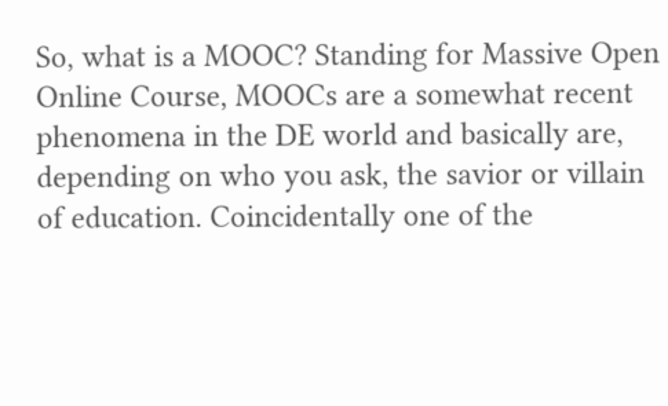So, what is a MOOC? Standing for Massive Open Online Course, MOOCs are a somewhat recent phenomena in the DE world and basically are, depending on who you ask, the savior or villain of education. Coincidentally one of the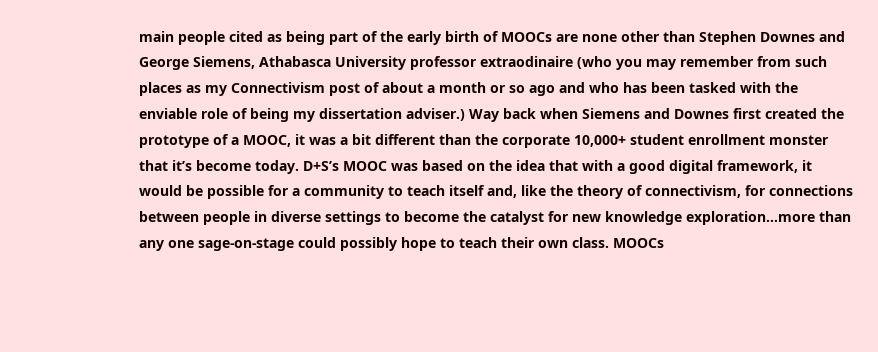main people cited as being part of the early birth of MOOCs are none other than Stephen Downes and George Siemens, Athabasca University professor extraodinaire (who you may remember from such places as my Connectivism post of about a month or so ago and who has been tasked with the enviable role of being my dissertation adviser.) Way back when Siemens and Downes first created the prototype of a MOOC, it was a bit different than the corporate 10,000+ student enrollment monster that it’s become today. D+S’s MOOC was based on the idea that with a good digital framework, it would be possible for a community to teach itself and, like the theory of connectivism, for connections between people in diverse settings to become the catalyst for new knowledge exploration…more than any one sage-on-stage could possibly hope to teach their own class. MOOCs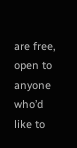are free, open to anyone who’d like to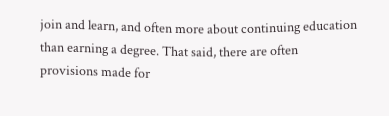join and learn, and often more about continuing education than earning a degree. That said, there are often provisions made for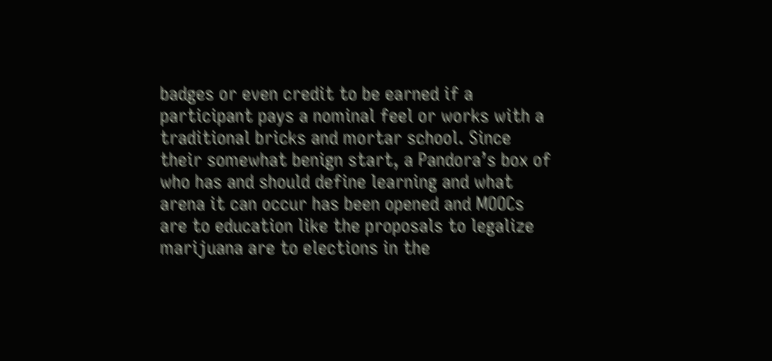badges or even credit to be earned if a participant pays a nominal feel or works with a traditional bricks and mortar school. Since their somewhat benign start, a Pandora’s box of who has and should define learning and what arena it can occur has been opened and MOOCs are to education like the proposals to legalize marijuana are to elections in the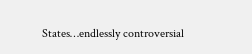States…endlessly controversial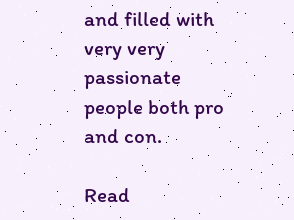and filled with very very passionate people both pro and con.

Read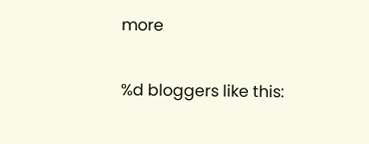more

%d bloggers like this: